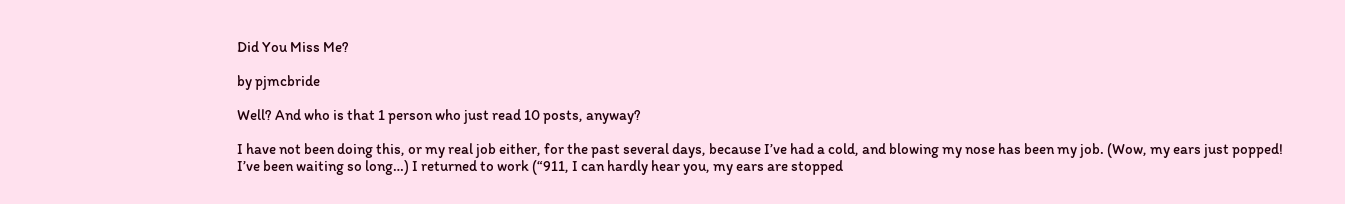Did You Miss Me?

by pjmcbride

Well? And who is that 1 person who just read 10 posts, anyway?

I have not been doing this, or my real job either, for the past several days, because I’ve had a cold, and blowing my nose has been my job. (Wow, my ears just popped! I’ve been waiting so long…) I returned to work (“911, I can hardly hear you, my ears are stopped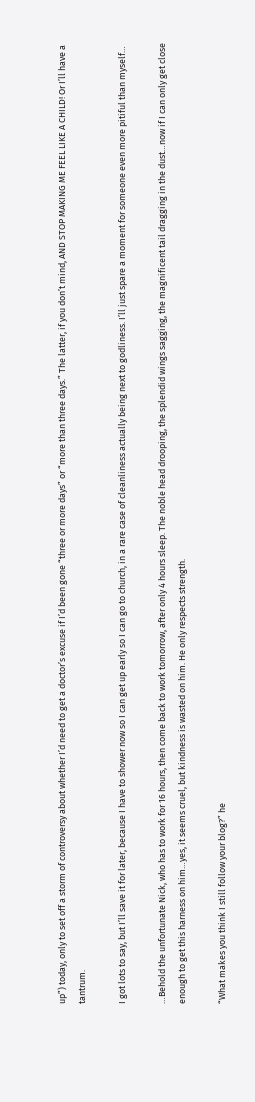up”) today, only to set off a storm of controversy about whether I’d need to get a doctor’s excuse if I’d been gone “three or more days” or “more than three days.” The latter, if you don’t mind, AND STOP MAKING ME FEEL LIKE A CHILD! Or I’ll have a tantrum.

I got lots to say, but I’ll save it for later, because I have to shower now so I can get up early so I can go to church, in a rare case of cleanliness actually being next to godliness. I’ll just spare a moment for someone even more pitiful than myself…

…Behold the unfortunate Nick, who has to work for 16 hours, then come back to work tomorrow, after only 4 hours sleep. The noble head drooping, the splendid wings sagging, the magnificent tail dragging in the dust…now if I can only get close enough to get this harness on him…yes, it seems cruel, but kindness is wasted on him. He only respects strength.

“What makes you think I still follow your blog?” he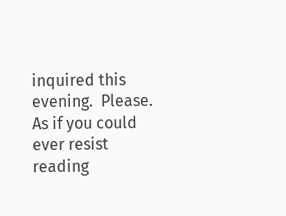inquired this evening.  Please. As if you could ever resist reading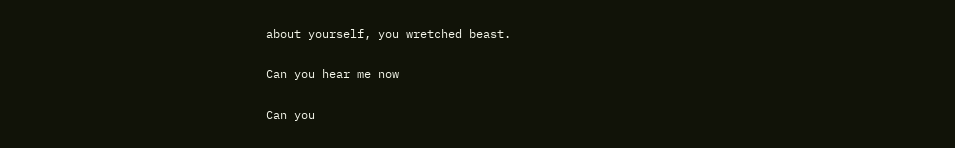about yourself, you wretched beast.

Can you hear me now

Can you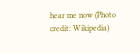hear me now (Photo credit: Wikipedia)